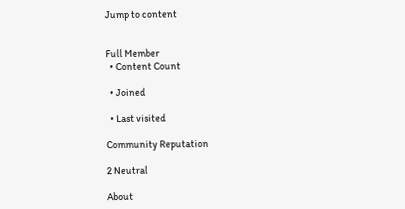Jump to content


Full Member
  • Content Count

  • Joined

  • Last visited

Community Reputation

2 Neutral

About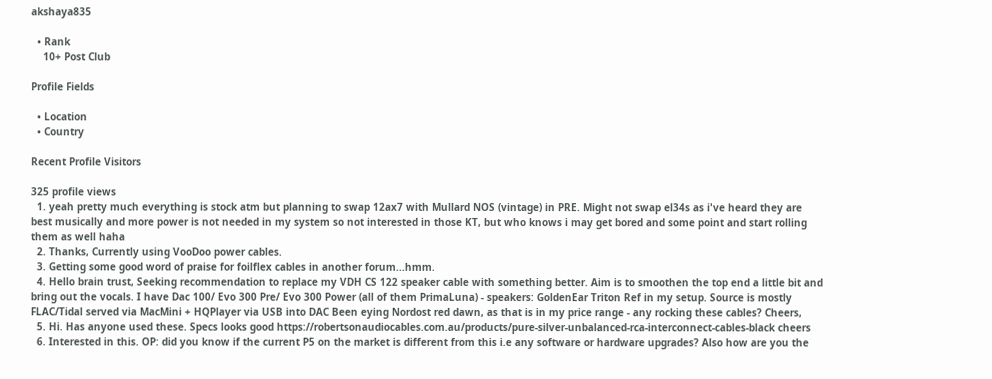akshaya835

  • Rank
    10+ Post Club

Profile Fields

  • Location
  • Country

Recent Profile Visitors

325 profile views
  1. yeah pretty much everything is stock atm but planning to swap 12ax7 with Mullard NOS (vintage) in PRE. Might not swap el34s as i've heard they are best musically and more power is not needed in my system so not interested in those KT, but who knows i may get bored and some point and start rolling them as well haha
  2. Thanks, Currently using VooDoo power cables.
  3. Getting some good word of praise for foilflex cables in another forum...hmm.
  4. Hello brain trust, Seeking recommendation to replace my VDH CS 122 speaker cable with something better. Aim is to smoothen the top end a little bit and bring out the vocals. I have Dac 100/ Evo 300 Pre/ Evo 300 Power (all of them PrimaLuna) - speakers: GoldenEar Triton Ref in my setup. Source is mostly FLAC/Tidal served via MacMini + HQPlayer via USB into DAC Been eying Nordost red dawn, as that is in my price range - any rocking these cables? Cheers,
  5. Hi. Has anyone used these. Specs looks good https://robertsonaudiocables.com.au/products/pure-silver-unbalanced-rca-interconnect-cables-black cheers
  6. Interested in this. OP: did you know if the current P5 on the market is different from this i.e any software or hardware upgrades? Also how are you the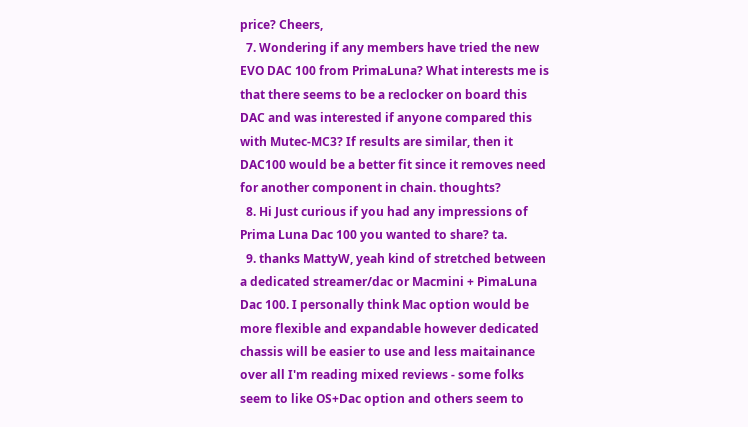price? Cheers,
  7. Wondering if any members have tried the new EVO DAC 100 from PrimaLuna? What interests me is that there seems to be a reclocker on board this DAC and was interested if anyone compared this with Mutec-MC3? If results are similar, then it DAC100 would be a better fit since it removes need for another component in chain. thoughts?
  8. Hi Just curious if you had any impressions of Prima Luna Dac 100 you wanted to share? ta.
  9. thanks MattyW, yeah kind of stretched between a dedicated streamer/dac or Macmini + PimaLuna Dac 100. I personally think Mac option would be more flexible and expandable however dedicated chassis will be easier to use and less maitainance over all I'm reading mixed reviews - some folks seem to like OS+Dac option and others seem to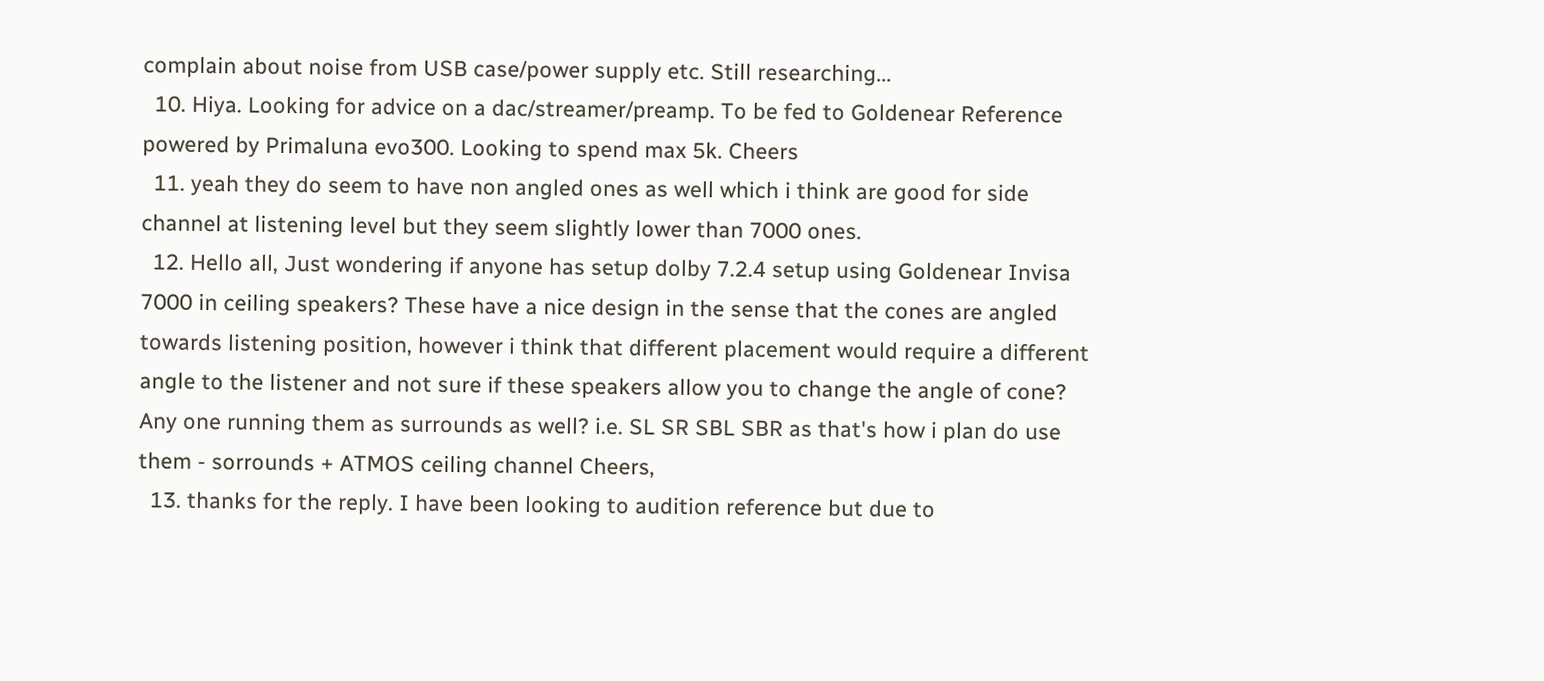complain about noise from USB case/power supply etc. Still researching...
  10. Hiya. Looking for advice on a dac/streamer/preamp. To be fed to Goldenear Reference powered by Primaluna evo300. Looking to spend max 5k. Cheers
  11. yeah they do seem to have non angled ones as well which i think are good for side channel at listening level but they seem slightly lower than 7000 ones.
  12. Hello all, Just wondering if anyone has setup dolby 7.2.4 setup using Goldenear Invisa 7000 in ceiling speakers? These have a nice design in the sense that the cones are angled towards listening position, however i think that different placement would require a different angle to the listener and not sure if these speakers allow you to change the angle of cone? Any one running them as surrounds as well? i.e. SL SR SBL SBR as that's how i plan do use them - sorrounds + ATMOS ceiling channel Cheers,
  13. thanks for the reply. I have been looking to audition reference but due to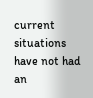current situations have not had an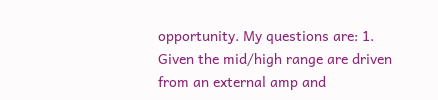opportunity. My questions are: 1. Given the mid/high range are driven from an external amp and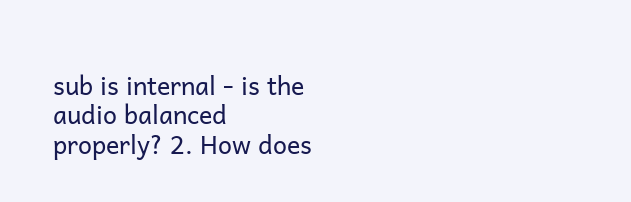sub is internal - is the audio balanced properly? 2. How does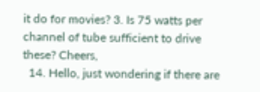it do for movies? 3. Is 75 watts per channel of tube sufficient to drive these? Cheers,
  14. Hello, just wondering if there are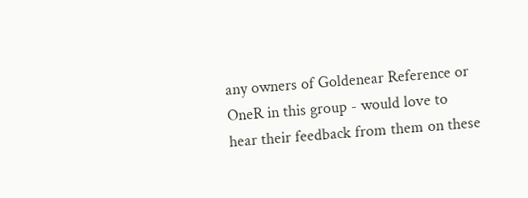any owners of Goldenear Reference or OneR in this group - would love to hear their feedback from them on these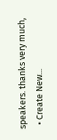speakers. thanks very much,
  • Create New...